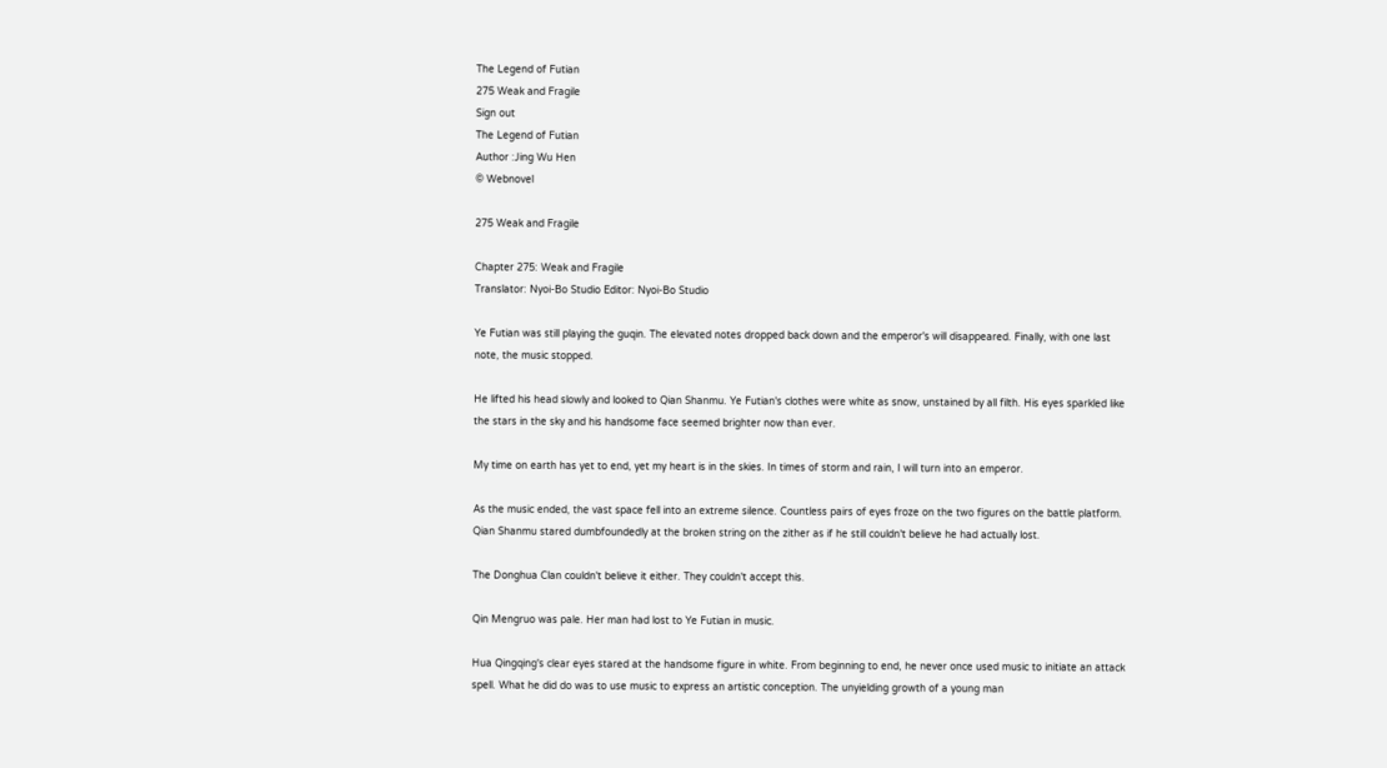The Legend of Futian
275 Weak and Fragile
Sign out
The Legend of Futian
Author :Jing Wu Hen
© Webnovel

275 Weak and Fragile

Chapter 275: Weak and Fragile
Translator: Nyoi-Bo Studio Editor: Nyoi-Bo Studio

Ye Futian was still playing the guqin. The elevated notes dropped back down and the emperor's will disappeared. Finally, with one last note, the music stopped.

He lifted his head slowly and looked to Qian Shanmu. Ye Futian's clothes were white as snow, unstained by all filth. His eyes sparkled like the stars in the sky and his handsome face seemed brighter now than ever.

My time on earth has yet to end, yet my heart is in the skies. In times of storm and rain, I will turn into an emperor.

As the music ended, the vast space fell into an extreme silence. Countless pairs of eyes froze on the two figures on the battle platform. Qian Shanmu stared dumbfoundedly at the broken string on the zither as if he still couldn't believe he had actually lost.

The Donghua Clan couldn't believe it either. They couldn't accept this.

Qin Mengruo was pale. Her man had lost to Ye Futian in music.

Hua Qingqing's clear eyes stared at the handsome figure in white. From beginning to end, he never once used music to initiate an attack spell. What he did do was to use music to express an artistic conception. The unyielding growth of a young man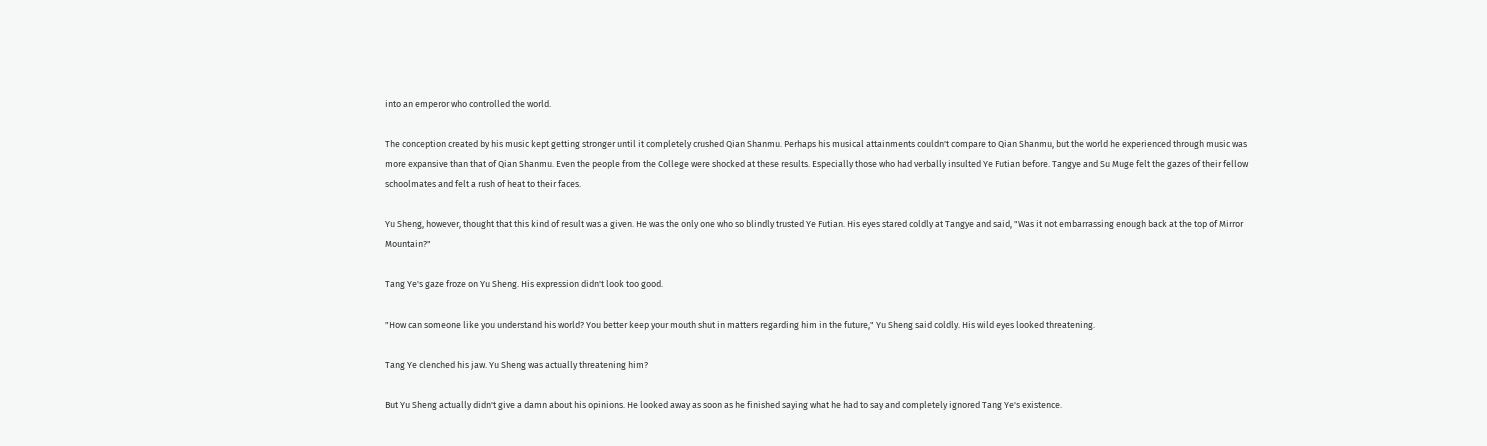into an emperor who controlled the world.

The conception created by his music kept getting stronger until it completely crushed Qian Shanmu. Perhaps his musical attainments couldn't compare to Qian Shanmu, but the world he experienced through music was more expansive than that of Qian Shanmu. Even the people from the College were shocked at these results. Especially those who had verbally insulted Ye Futian before. Tangye and Su Muge felt the gazes of their fellow schoolmates and felt a rush of heat to their faces.

Yu Sheng, however, thought that this kind of result was a given. He was the only one who so blindly trusted Ye Futian. His eyes stared coldly at Tangye and said, "Was it not embarrassing enough back at the top of Mirror Mountain?"

Tang Ye's gaze froze on Yu Sheng. His expression didn't look too good.

"How can someone like you understand his world? You better keep your mouth shut in matters regarding him in the future," Yu Sheng said coldly. His wild eyes looked threatening.

Tang Ye clenched his jaw. Yu Sheng was actually threatening him?

But Yu Sheng actually didn't give a damn about his opinions. He looked away as soon as he finished saying what he had to say and completely ignored Tang Ye's existence.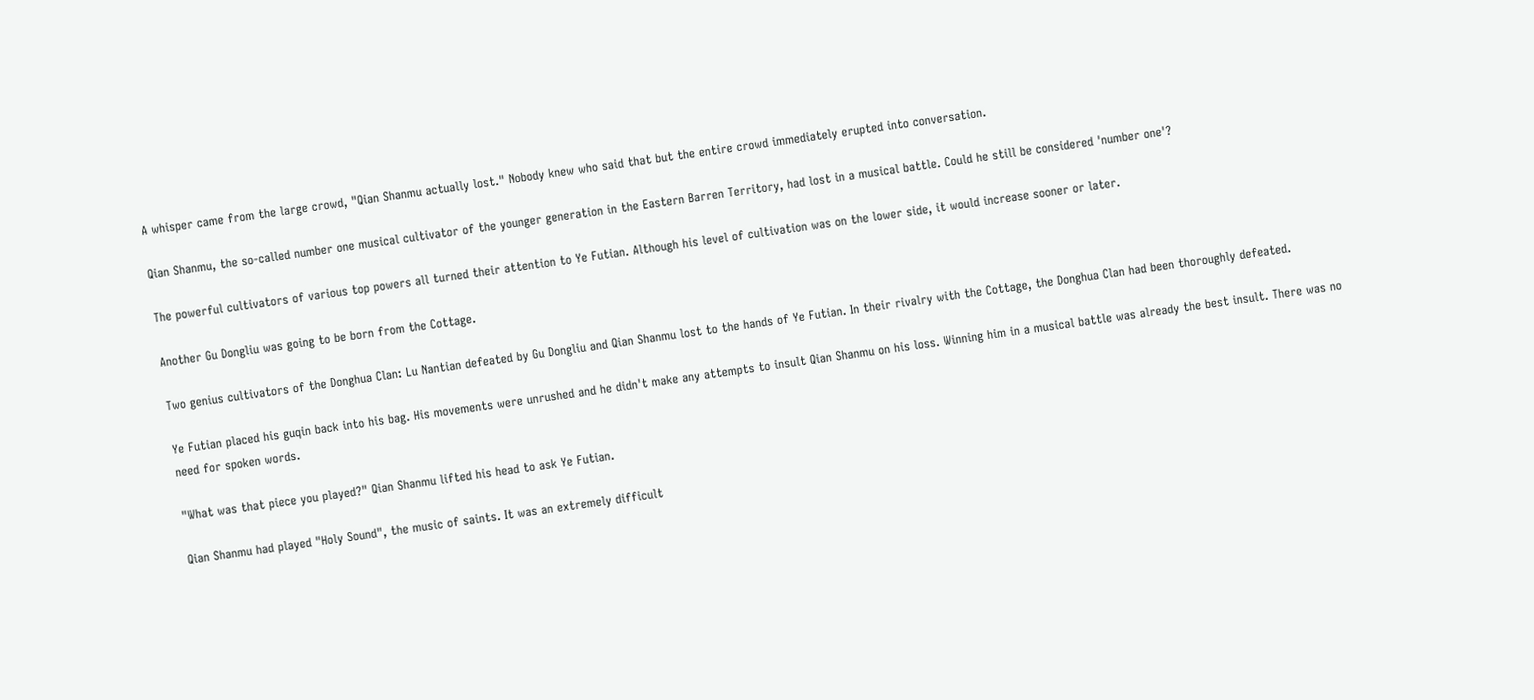A whisper came from the large crowd, "Qian Shanmu actually lost." Nobody knew who said that but the entire crowd immediately erupted into conversation.

Qian Shanmu, the so-called number one musical cultivator of the younger generation in the Eastern Barren Territory, had lost in a musical battle. Could he still be considered 'number one'?

The powerful cultivators of various top powers all turned their attention to Ye Futian. Although his level of cultivation was on the lower side, it would increase sooner or later.

Another Gu Dongliu was going to be born from the Cottage.

Two genius cultivators of the Donghua Clan: Lu Nantian defeated by Gu Dongliu and Qian Shanmu lost to the hands of Ye Futian. In their rivalry with the Cottage, the Donghua Clan had been thoroughly defeated.

Ye Futian placed his guqin back into his bag. His movements were unrushed and he didn't make any attempts to insult Qian Shanmu on his loss. Winning him in a musical battle was already the best insult. There was no need for spoken words.

"What was that piece you played?" Qian Shanmu lifted his head to ask Ye Futian.

Qian Shanmu had played "Holy Sound", the music of saints. It was an extremely difficult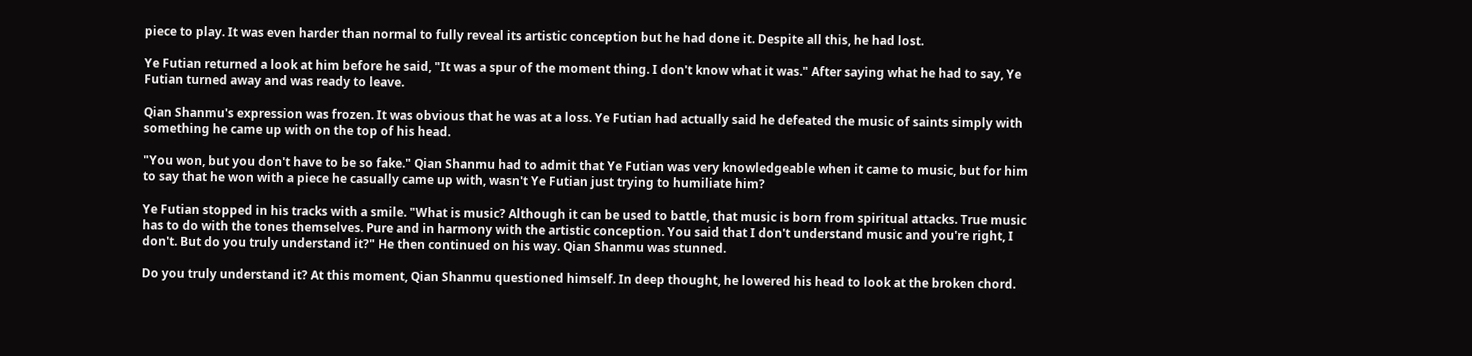piece to play. It was even harder than normal to fully reveal its artistic conception but he had done it. Despite all this, he had lost.

Ye Futian returned a look at him before he said, "It was a spur of the moment thing. I don't know what it was." After saying what he had to say, Ye Futian turned away and was ready to leave.

Qian Shanmu's expression was frozen. It was obvious that he was at a loss. Ye Futian had actually said he defeated the music of saints simply with something he came up with on the top of his head.

"You won, but you don't have to be so fake." Qian Shanmu had to admit that Ye Futian was very knowledgeable when it came to music, but for him to say that he won with a piece he casually came up with, wasn't Ye Futian just trying to humiliate him?

Ye Futian stopped in his tracks with a smile. "What is music? Although it can be used to battle, that music is born from spiritual attacks. True music has to do with the tones themselves. Pure and in harmony with the artistic conception. You said that I don't understand music and you're right, I don't. But do you truly understand it?" He then continued on his way. Qian Shanmu was stunned.

Do you truly understand it? At this moment, Qian Shanmu questioned himself. In deep thought, he lowered his head to look at the broken chord.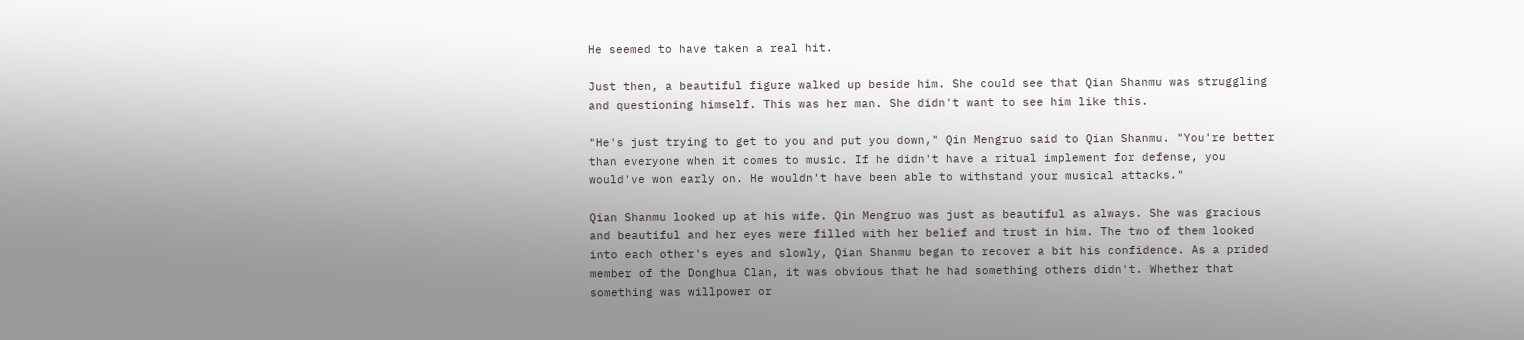He seemed to have taken a real hit.

Just then, a beautiful figure walked up beside him. She could see that Qian Shanmu was struggling and questioning himself. This was her man. She didn't want to see him like this.

"He's just trying to get to you and put you down," Qin Mengruo said to Qian Shanmu. "You're better than everyone when it comes to music. If he didn't have a ritual implement for defense, you would've won early on. He wouldn't have been able to withstand your musical attacks."

Qian Shanmu looked up at his wife. Qin Mengruo was just as beautiful as always. She was gracious and beautiful and her eyes were filled with her belief and trust in him. The two of them looked into each other's eyes and slowly, Qian Shanmu began to recover a bit his confidence. As a prided member of the Donghua Clan, it was obvious that he had something others didn't. Whether that something was willpower or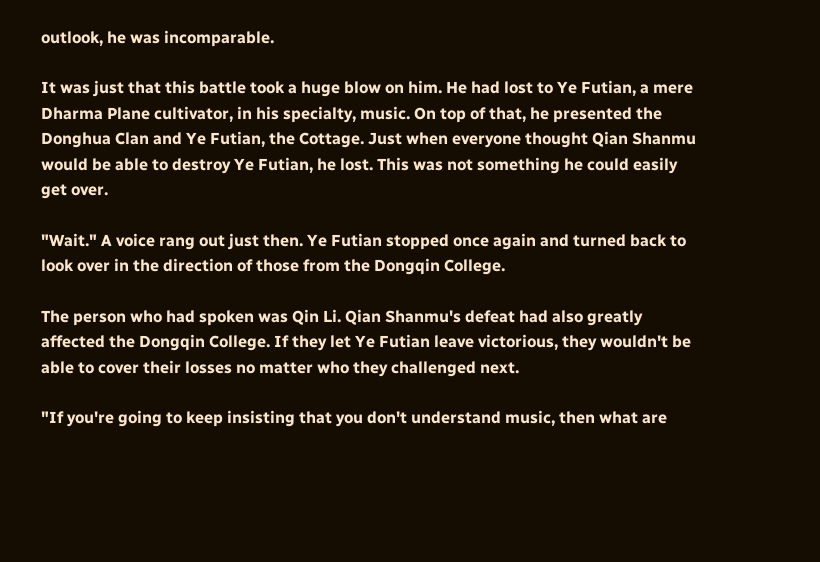outlook, he was incomparable.

It was just that this battle took a huge blow on him. He had lost to Ye Futian, a mere Dharma Plane cultivator, in his specialty, music. On top of that, he presented the Donghua Clan and Ye Futian, the Cottage. Just when everyone thought Qian Shanmu would be able to destroy Ye Futian, he lost. This was not something he could easily get over.

"Wait." A voice rang out just then. Ye Futian stopped once again and turned back to look over in the direction of those from the Dongqin College.

The person who had spoken was Qin Li. Qian Shanmu's defeat had also greatly affected the Dongqin College. If they let Ye Futian leave victorious, they wouldn't be able to cover their losses no matter who they challenged next.

"If you're going to keep insisting that you don't understand music, then what are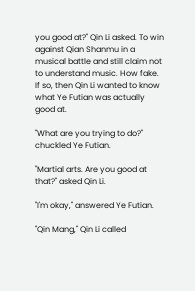you good at?" Qin Li asked. To win against Qian Shanmu in a musical battle and still claim not to understand music. How fake. If so, then Qin Li wanted to know what Ye Futian was actually good at.

"What are you trying to do?" chuckled Ye Futian.

"Martial arts. Are you good at that?" asked Qin Li.

"I'm okay," answered Ye Futian.

"Qin Mang," Qin Li called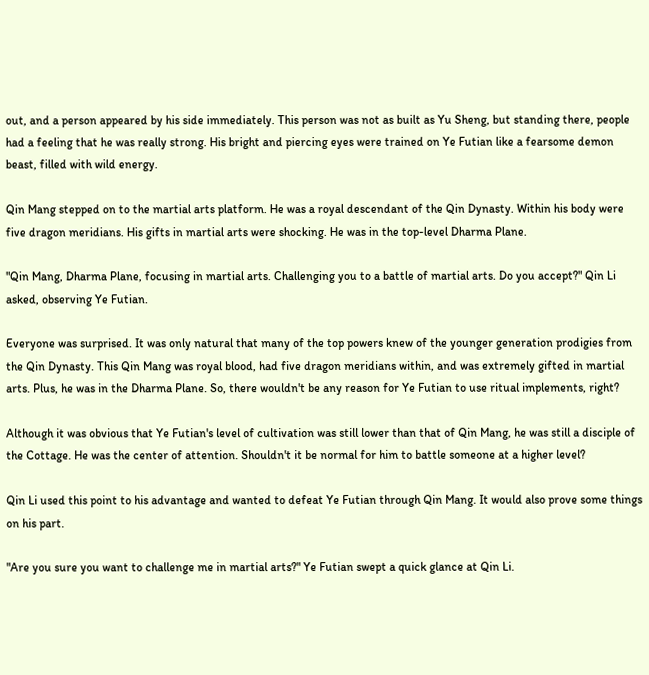out, and a person appeared by his side immediately. This person was not as built as Yu Sheng, but standing there, people had a feeling that he was really strong. His bright and piercing eyes were trained on Ye Futian like a fearsome demon beast, filled with wild energy.

Qin Mang stepped on to the martial arts platform. He was a royal descendant of the Qin Dynasty. Within his body were five dragon meridians. His gifts in martial arts were shocking. He was in the top-level Dharma Plane.

"Qin Mang, Dharma Plane, focusing in martial arts. Challenging you to a battle of martial arts. Do you accept?" Qin Li asked, observing Ye Futian.

Everyone was surprised. It was only natural that many of the top powers knew of the younger generation prodigies from the Qin Dynasty. This Qin Mang was royal blood, had five dragon meridians within, and was extremely gifted in martial arts. Plus, he was in the Dharma Plane. So, there wouldn't be any reason for Ye Futian to use ritual implements, right?

Although it was obvious that Ye Futian's level of cultivation was still lower than that of Qin Mang, he was still a disciple of the Cottage. He was the center of attention. Shouldn't it be normal for him to battle someone at a higher level?

Qin Li used this point to his advantage and wanted to defeat Ye Futian through Qin Mang. It would also prove some things on his part.

"Are you sure you want to challenge me in martial arts?" Ye Futian swept a quick glance at Qin Li.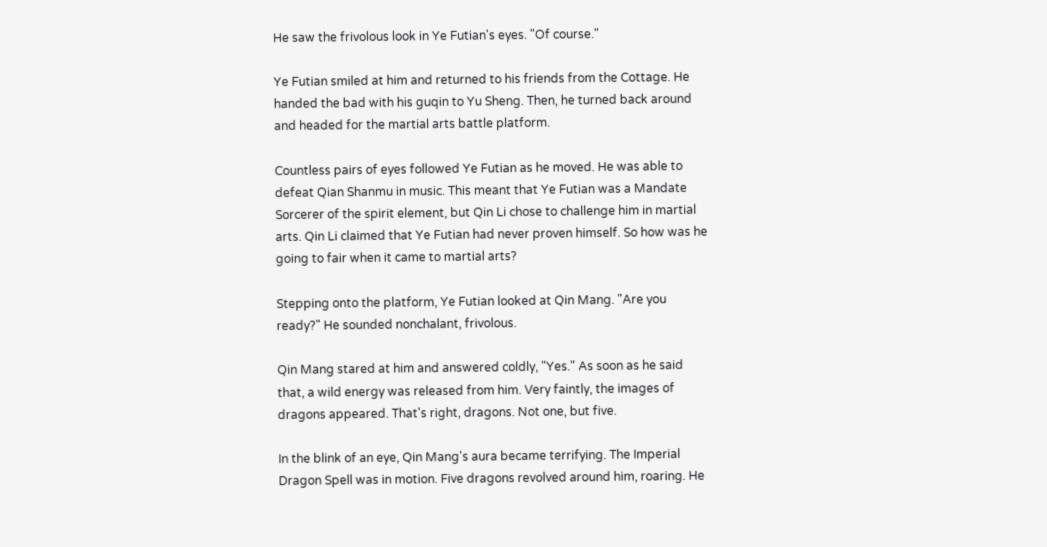He saw the frivolous look in Ye Futian's eyes. "Of course."

Ye Futian smiled at him and returned to his friends from the Cottage. He handed the bad with his guqin to Yu Sheng. Then, he turned back around and headed for the martial arts battle platform.

Countless pairs of eyes followed Ye Futian as he moved. He was able to defeat Qian Shanmu in music. This meant that Ye Futian was a Mandate Sorcerer of the spirit element, but Qin Li chose to challenge him in martial arts. Qin Li claimed that Ye Futian had never proven himself. So how was he going to fair when it came to martial arts?

Stepping onto the platform, Ye Futian looked at Qin Mang. "Are you ready?" He sounded nonchalant, frivolous.

Qin Mang stared at him and answered coldly, "Yes." As soon as he said that, a wild energy was released from him. Very faintly, the images of dragons appeared. That's right, dragons. Not one, but five.

In the blink of an eye, Qin Mang's aura became terrifying. The Imperial Dragon Spell was in motion. Five dragons revolved around him, roaring. He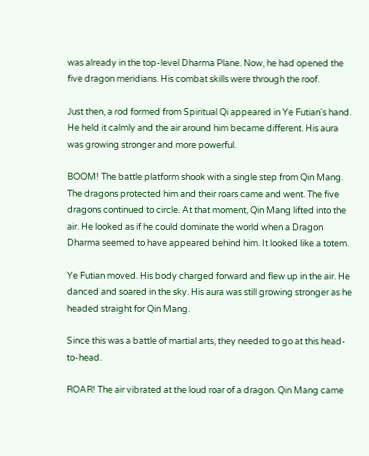was already in the top-level Dharma Plane. Now, he had opened the five dragon meridians. His combat skills were through the roof.

Just then, a rod formed from Spiritual Qi appeared in Ye Futian's hand. He held it calmly and the air around him became different. His aura was growing stronger and more powerful.

BOOM! The battle platform shook with a single step from Qin Mang. The dragons protected him and their roars came and went. The five dragons continued to circle. At that moment, Qin Mang lifted into the air. He looked as if he could dominate the world when a Dragon Dharma seemed to have appeared behind him. It looked like a totem.

Ye Futian moved. His body charged forward and flew up in the air. He danced and soared in the sky. His aura was still growing stronger as he headed straight for Qin Mang.

Since this was a battle of martial arts, they needed to go at this head-to-head.

ROAR! The air vibrated at the loud roar of a dragon. Qin Mang came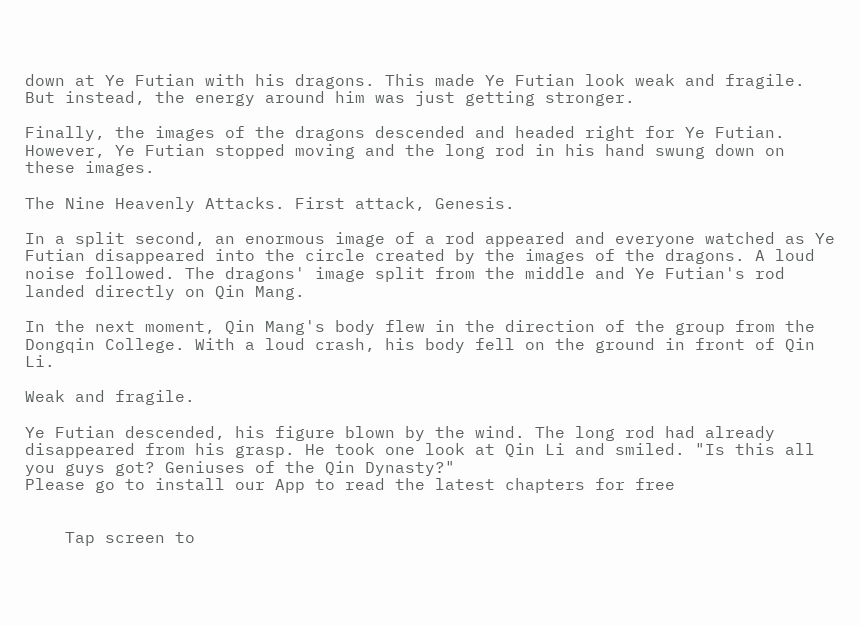down at Ye Futian with his dragons. This made Ye Futian look weak and fragile. But instead, the energy around him was just getting stronger.

Finally, the images of the dragons descended and headed right for Ye Futian. However, Ye Futian stopped moving and the long rod in his hand swung down on these images.

The Nine Heavenly Attacks. First attack, Genesis.

In a split second, an enormous image of a rod appeared and everyone watched as Ye Futian disappeared into the circle created by the images of the dragons. A loud noise followed. The dragons' image split from the middle and Ye Futian's rod landed directly on Qin Mang.

In the next moment, Qin Mang's body flew in the direction of the group from the Dongqin College. With a loud crash, his body fell on the ground in front of Qin Li.

Weak and fragile.

Ye Futian descended, his figure blown by the wind. The long rod had already disappeared from his grasp. He took one look at Qin Li and smiled. "Is this all you guys got? Geniuses of the Qin Dynasty?"
Please go to install our App to read the latest chapters for free


    Tap screen to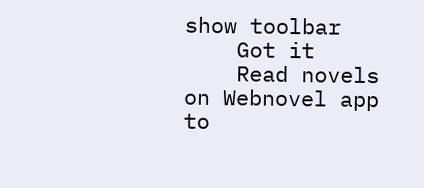show toolbar
    Got it
    Read novels on Webnovel app to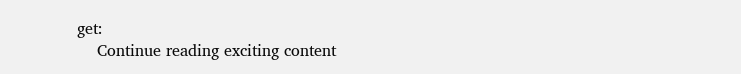get:
    Continue reading exciting content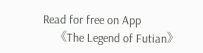Read for free on App
    《The Legend of Futian》